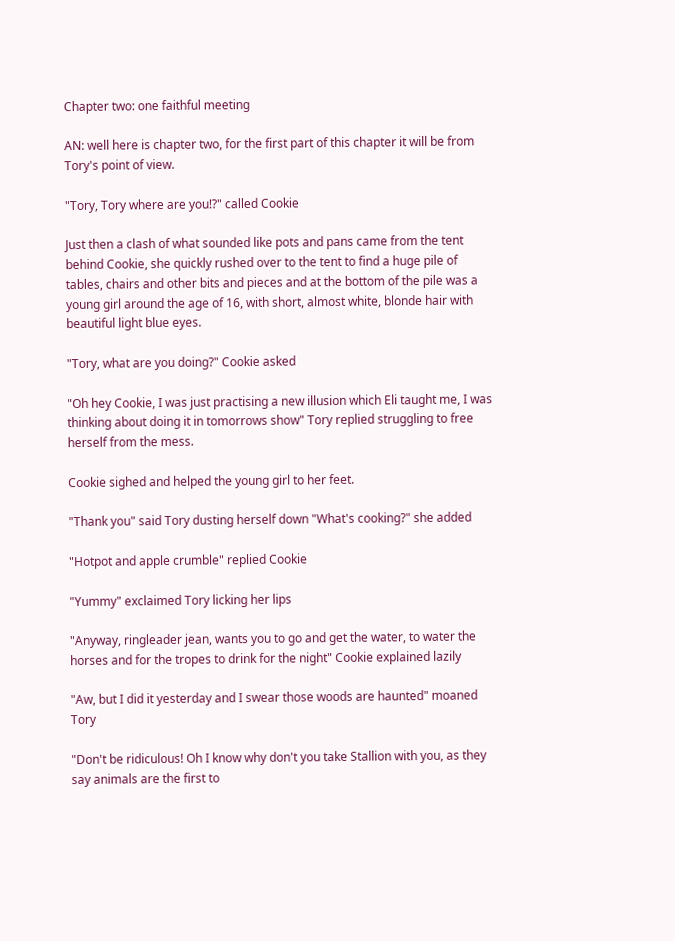Chapter two: one faithful meeting

AN: well here is chapter two, for the first part of this chapter it will be from Tory's point of view.

"Tory, Tory where are you!?" called Cookie

Just then a clash of what sounded like pots and pans came from the tent behind Cookie, she quickly rushed over to the tent to find a huge pile of tables, chairs and other bits and pieces and at the bottom of the pile was a young girl around the age of 16, with short, almost white, blonde hair with beautiful light blue eyes.

"Tory, what are you doing?" Cookie asked

"Oh hey Cookie, I was just practising a new illusion which Eli taught me, I was thinking about doing it in tomorrows show" Tory replied struggling to free herself from the mess.

Cookie sighed and helped the young girl to her feet.

"Thank you" said Tory dusting herself down "What's cooking?" she added

"Hotpot and apple crumble" replied Cookie

"Yummy" exclaimed Tory licking her lips

"Anyway, ringleader jean, wants you to go and get the water, to water the horses and for the tropes to drink for the night" Cookie explained lazily

"Aw, but I did it yesterday and I swear those woods are haunted" moaned Tory

"Don't be ridiculous! Oh I know why don't you take Stallion with you, as they say animals are the first to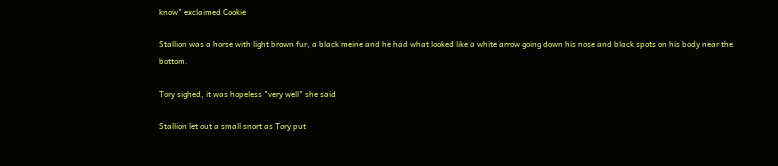know" exclaimed Cookie

Stallion was a horse with light brown fur, a black meine and he had what looked like a white arrow going down his nose and black spots on his body near the bottom.

Tory sighed, it was hopeless "very well" she said

Stallion let out a small snort as Tory put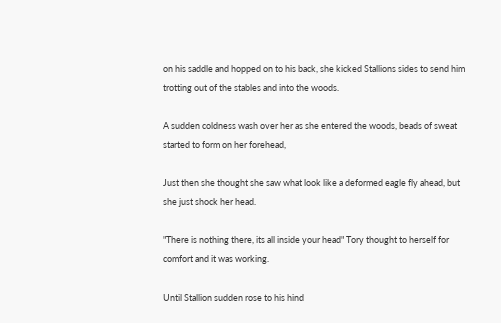on his saddle and hopped on to his back, she kicked Stallions sides to send him trotting out of the stables and into the woods.

A sudden coldness wash over her as she entered the woods, beads of sweat started to form on her forehead,

Just then she thought she saw what look like a deformed eagle fly ahead, but she just shock her head.

"There is nothing there, its all inside your head" Tory thought to herself for comfort and it was working.

Until Stallion sudden rose to his hind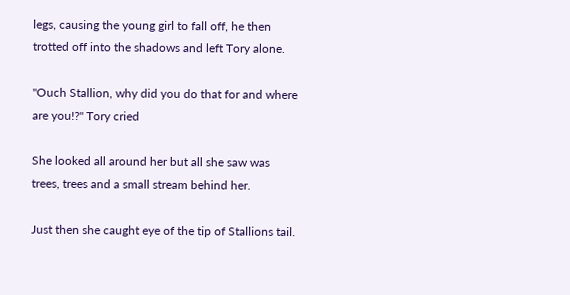legs, causing the young girl to fall off, he then trotted off into the shadows and left Tory alone.

"Ouch Stallion, why did you do that for and where are you!?" Tory cried

She looked all around her but all she saw was trees, trees and a small stream behind her.

Just then she caught eye of the tip of Stallions tail.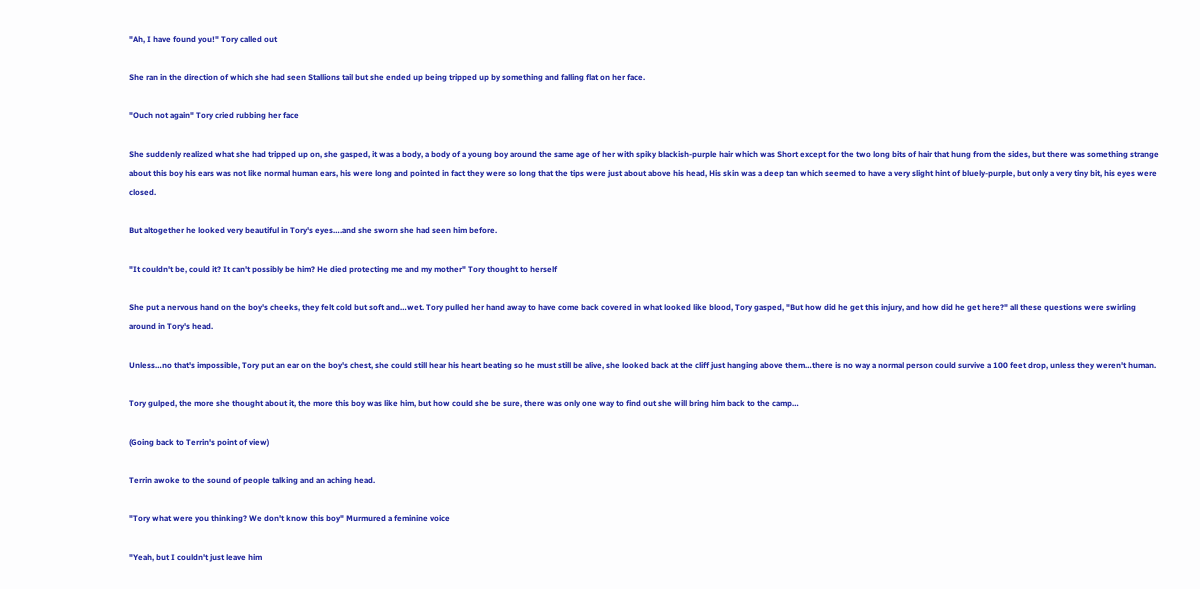"Ah, I have found you!" Tory called out

She ran in the direction of which she had seen Stallions tail but she ended up being tripped up by something and falling flat on her face.

"Ouch not again" Tory cried rubbing her face

She suddenly realized what she had tripped up on, she gasped, it was a body, a body of a young boy around the same age of her with spiky blackish-purple hair which was Short except for the two long bits of hair that hung from the sides, but there was something strange about this boy his ears was not like normal human ears, his were long and pointed in fact they were so long that the tips were just about above his head, His skin was a deep tan which seemed to have a very slight hint of bluely-purple, but only a very tiny bit, his eyes were closed.

But altogether he looked very beautiful in Tory's eyes….and she sworn she had seen him before.

"It couldn't be, could it? It can't possibly be him? He died protecting me and my mother" Tory thought to herself

She put a nervous hand on the boy's cheeks, they felt cold but soft and…wet. Tory pulled her hand away to have come back covered in what looked like blood, Tory gasped, "But how did he get this injury, and how did he get here?" all these questions were swirling around in Tory's head.

Unless…no that's impossible, Tory put an ear on the boy's chest, she could still hear his heart beating so he must still be alive, she looked back at the cliff just hanging above them…there is no way a normal person could survive a 100 feet drop, unless they weren't human.

Tory gulped, the more she thought about it, the more this boy was like him, but how could she be sure, there was only one way to find out she will bring him back to the camp…

(Going back to Terrin's point of view)

Terrin awoke to the sound of people talking and an aching head.

"Tory what were you thinking? We don't know this boy" Murmured a feminine voice

"Yeah, but I couldn't just leave him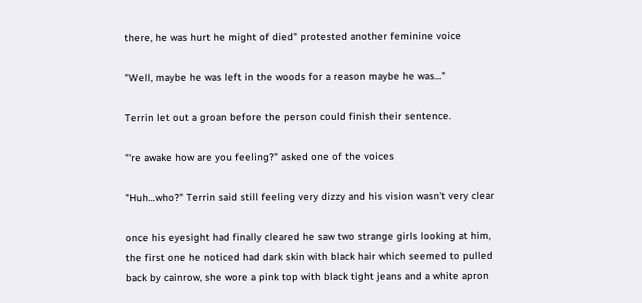there, he was hurt he might of died" protested another feminine voice

"Well, maybe he was left in the woods for a reason maybe he was…"

Terrin let out a groan before the person could finish their sentence.

"'re awake how are you feeling?" asked one of the voices

"Huh…who?" Terrin said still feeling very dizzy and his vision wasn't very clear

once his eyesight had finally cleared he saw two strange girls looking at him, the first one he noticed had dark skin with black hair which seemed to pulled back by cainrow, she wore a pink top with black tight jeans and a white apron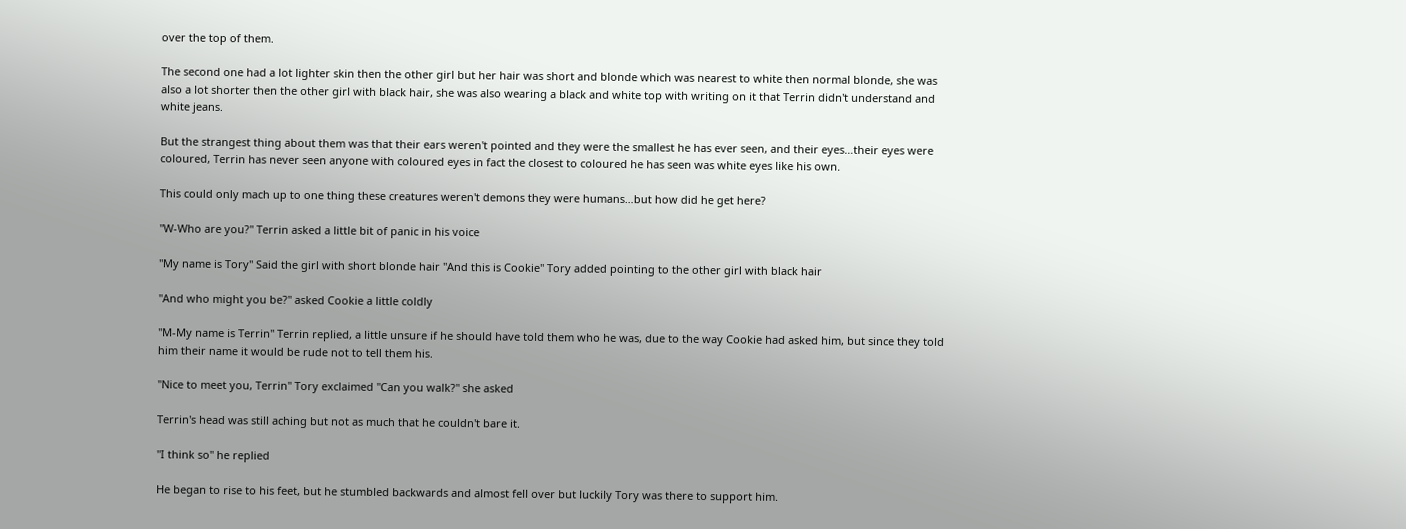over the top of them.

The second one had a lot lighter skin then the other girl but her hair was short and blonde which was nearest to white then normal blonde, she was also a lot shorter then the other girl with black hair, she was also wearing a black and white top with writing on it that Terrin didn't understand and white jeans.

But the strangest thing about them was that their ears weren't pointed and they were the smallest he has ever seen, and their eyes…their eyes were coloured, Terrin has never seen anyone with coloured eyes in fact the closest to coloured he has seen was white eyes like his own.

This could only mach up to one thing these creatures weren't demons they were humans…but how did he get here?

"W-Who are you?" Terrin asked a little bit of panic in his voice

"My name is Tory" Said the girl with short blonde hair "And this is Cookie" Tory added pointing to the other girl with black hair

"And who might you be?" asked Cookie a little coldly

"M-My name is Terrin" Terrin replied, a little unsure if he should have told them who he was, due to the way Cookie had asked him, but since they told him their name it would be rude not to tell them his.

"Nice to meet you, Terrin" Tory exclaimed "Can you walk?" she asked

Terrin's head was still aching but not as much that he couldn't bare it.

"I think so" he replied

He began to rise to his feet, but he stumbled backwards and almost fell over but luckily Tory was there to support him.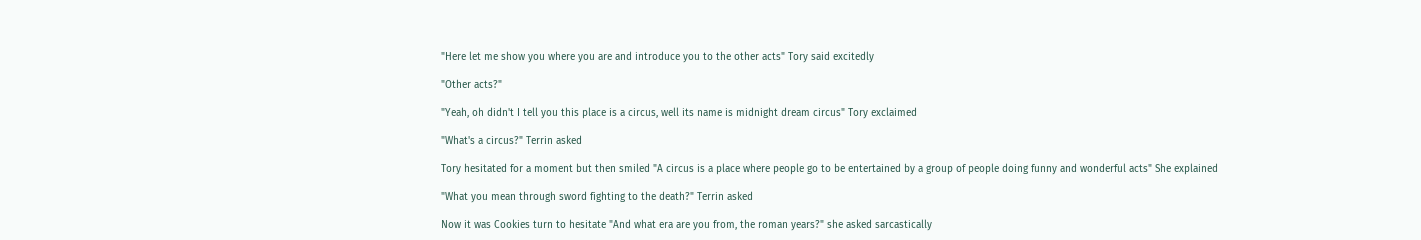"Here let me show you where you are and introduce you to the other acts" Tory said excitedly

"Other acts?"

"Yeah, oh didn't I tell you this place is a circus, well its name is midnight dream circus" Tory exclaimed

"What's a circus?" Terrin asked

Tory hesitated for a moment but then smiled "A circus is a place where people go to be entertained by a group of people doing funny and wonderful acts" She explained

"What you mean through sword fighting to the death?" Terrin asked

Now it was Cookies turn to hesitate "And what era are you from, the roman years?" she asked sarcastically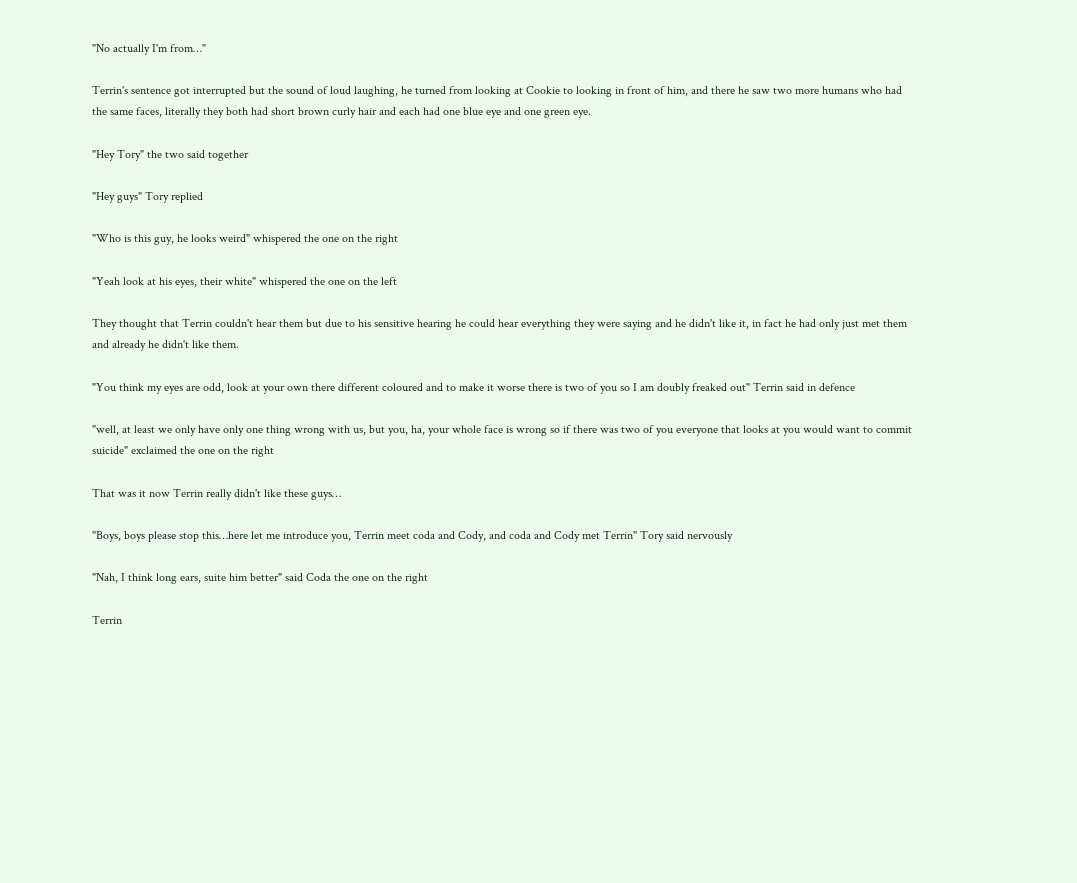"No actually I'm from…"

Terrin's sentence got interrupted but the sound of loud laughing, he turned from looking at Cookie to looking in front of him, and there he saw two more humans who had the same faces, literally they both had short brown curly hair and each had one blue eye and one green eye.

"Hey Tory" the two said together

"Hey guys" Tory replied

"Who is this guy, he looks weird" whispered the one on the right

"Yeah look at his eyes, their white" whispered the one on the left

They thought that Terrin couldn't hear them but due to his sensitive hearing he could hear everything they were saying and he didn't like it, in fact he had only just met them and already he didn't like them.

"You think my eyes are odd, look at your own there different coloured and to make it worse there is two of you so I am doubly freaked out" Terrin said in defence

"well, at least we only have only one thing wrong with us, but you, ha, your whole face is wrong so if there was two of you everyone that looks at you would want to commit suicide" exclaimed the one on the right

That was it now Terrin really didn't like these guys…

"Boys, boys please stop this…here let me introduce you, Terrin meet coda and Cody, and coda and Cody met Terrin" Tory said nervously

"Nah, I think long ears, suite him better" said Coda the one on the right

Terrin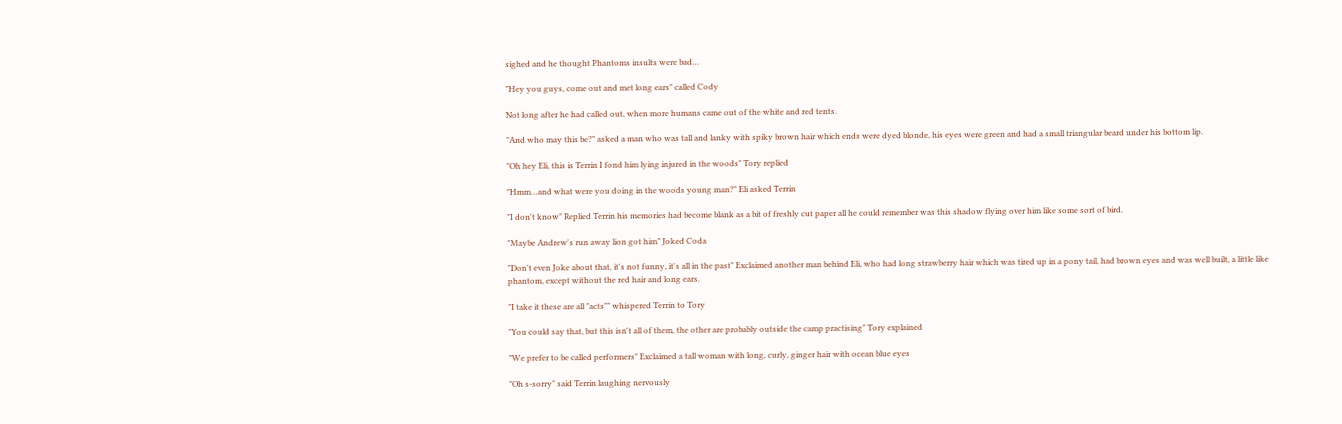sighed and he thought Phantoms insults were bad…

"Hey you guys, come out and met long ears" called Cody

Not long after he had called out, when more humans came out of the white and red tents.

"And who may this be?" asked a man who was tall and lanky with spiky brown hair which ends were dyed blonde, his eyes were green and had a small triangular beard under his bottom lip.

"Oh hey Eli, this is Terrin I fond him lying injured in the woods" Tory replied

"Hmm…and what were you doing in the woods young man?" Eli asked Terrin

"I don't know" Replied Terrin his memories had become blank as a bit of freshly cut paper all he could remember was this shadow flying over him like some sort of bird.

"Maybe Andrew's run away lion got him" Joked Coda

"Don't even Joke about that, it's not funny, it's all in the past" Exclaimed another man behind Eli, who had long strawberry hair which was tired up in a pony tail, had brown eyes and was well built, a little like phantom, except without the red hair and long ears.

"I take it these are all "acts"" whispered Terrin to Tory

"You could say that, but this isn't all of them, the other are probably outside the camp practising" Tory explained

"We prefer to be called performers" Exclaimed a tall woman with long, curly, ginger hair with ocean blue eyes

"Oh s-sorry" said Terrin laughing nervously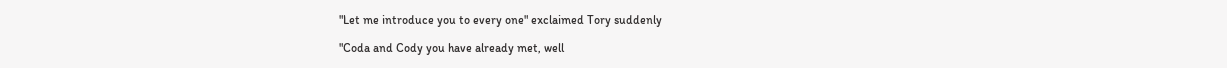"Let me introduce you to every one" exclaimed Tory suddenly

"Coda and Cody you have already met, well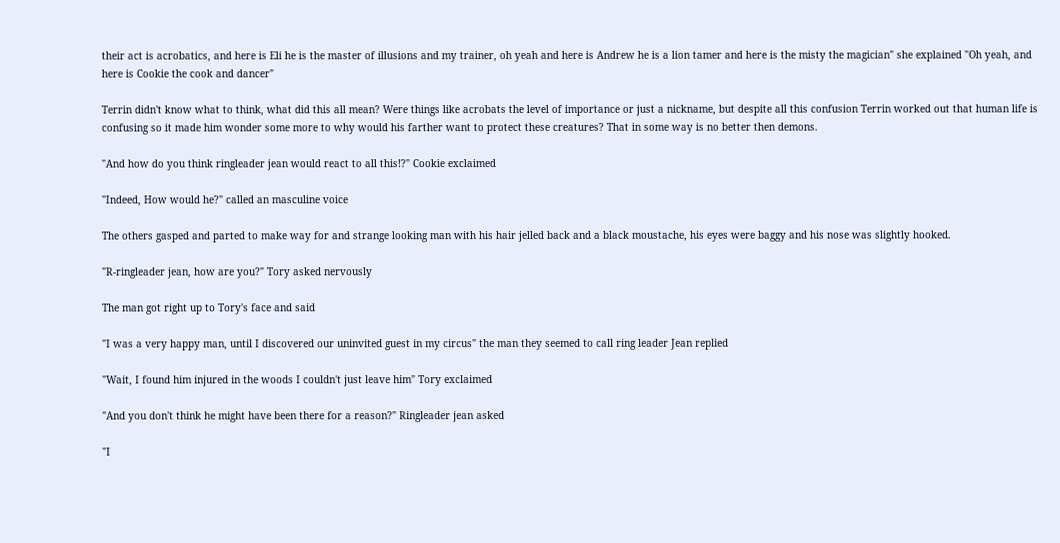their act is acrobatics, and here is Eli he is the master of illusions and my trainer, oh yeah and here is Andrew he is a lion tamer and here is the misty the magician" she explained "Oh yeah, and here is Cookie the cook and dancer"

Terrin didn't know what to think, what did this all mean? Were things like acrobats the level of importance or just a nickname, but despite all this confusion Terrin worked out that human life is confusing so it made him wonder some more to why would his farther want to protect these creatures? That in some way is no better then demons.

"And how do you think ringleader jean would react to all this!?" Cookie exclaimed

"Indeed, How would he?" called an masculine voice

The others gasped and parted to make way for and strange looking man with his hair jelled back and a black moustache, his eyes were baggy and his nose was slightly hooked.

"R-ringleader jean, how are you?" Tory asked nervously

The man got right up to Tory's face and said

"I was a very happy man, until I discovered our uninvited guest in my circus" the man they seemed to call ring leader Jean replied

"Wait, I found him injured in the woods I couldn't just leave him" Tory exclaimed

"And you don't think he might have been there for a reason?" Ringleader jean asked

"I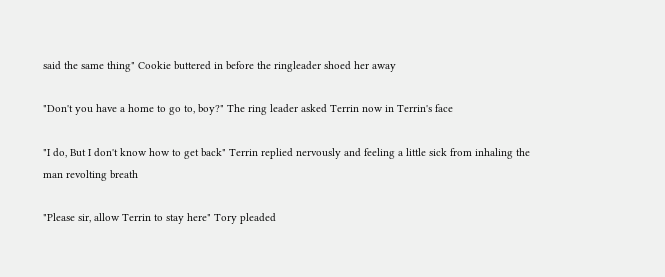said the same thing" Cookie buttered in before the ringleader shoed her away

"Don't you have a home to go to, boy?" The ring leader asked Terrin now in Terrin's face

"I do, But I don't know how to get back" Terrin replied nervously and feeling a little sick from inhaling the man revolting breath

"Please sir, allow Terrin to stay here" Tory pleaded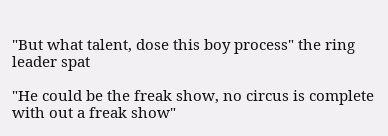"But what talent, dose this boy process" the ring leader spat

"He could be the freak show, no circus is complete with out a freak show"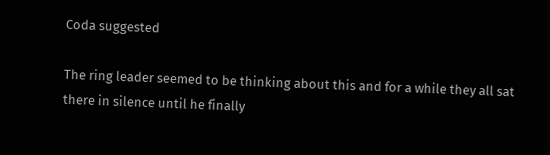Coda suggested

The ring leader seemed to be thinking about this and for a while they all sat there in silence until he finally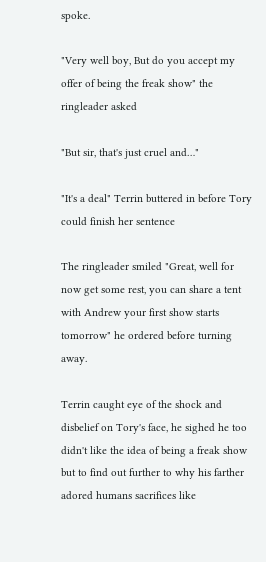spoke.

"Very well boy, But do you accept my offer of being the freak show" the ringleader asked

"But sir, that's just cruel and…"

"It's a deal" Terrin buttered in before Tory could finish her sentence

The ringleader smiled "Great, well for now get some rest, you can share a tent with Andrew your first show starts tomorrow" he ordered before turning away.

Terrin caught eye of the shock and disbelief on Tory's face, he sighed he too didn't like the idea of being a freak show but to find out further to why his farther adored humans sacrifices like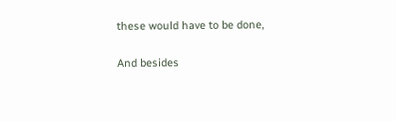these would have to be done,

And besides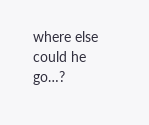where else could he go…?